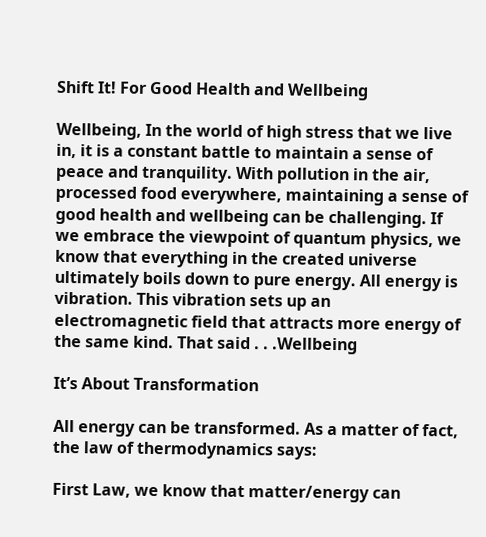Shift It! For Good Health and Wellbeing

Wellbeing, In the world of high stress that we live in, it is a constant battle to maintain a sense of peace and tranquility. With pollution in the air, processed food everywhere, maintaining a sense of good health and wellbeing can be challenging. If we embrace the viewpoint of quantum physics, we know that everything in the created universe ultimately boils down to pure energy. All energy is vibration. This vibration sets up an electromagnetic field that attracts more energy of the same kind. That said . . .Wellbeing

It’s About Transformation

All energy can be transformed. As a matter of fact, the law of thermodynamics says:

First Law, we know that matter/energy can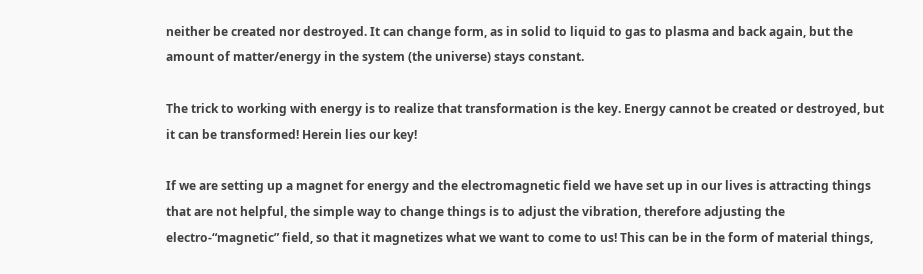neither be created nor destroyed. It can change form, as in solid to liquid to gas to plasma and back again, but the amount of matter/energy in the system (the universe) stays constant.

The trick to working with energy is to realize that transformation is the key. Energy cannot be created or destroyed, but it can be transformed! Herein lies our key!

If we are setting up a magnet for energy and the electromagnetic field we have set up in our lives is attracting things that are not helpful, the simple way to change things is to adjust the vibration, therefore adjusting the electro-“magnetic” field, so that it magnetizes what we want to come to us! This can be in the form of material things,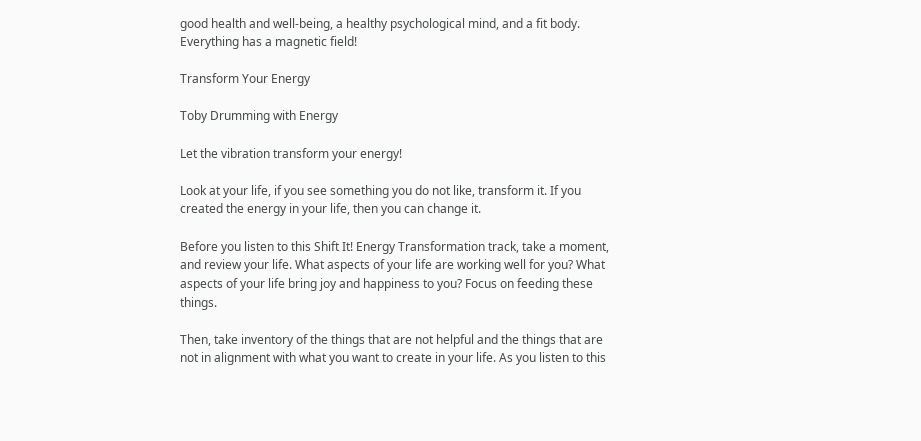good health and well-being, a healthy psychological mind, and a fit body. Everything has a magnetic field!

Transform Your Energy

Toby Drumming with Energy

Let the vibration transform your energy!

Look at your life, if you see something you do not like, transform it. If you created the energy in your life, then you can change it.

Before you listen to this Shift It! Energy Transformation track, take a moment, and review your life. What aspects of your life are working well for you? What aspects of your life bring joy and happiness to you? Focus on feeding these things.

Then, take inventory of the things that are not helpful and the things that are not in alignment with what you want to create in your life. As you listen to this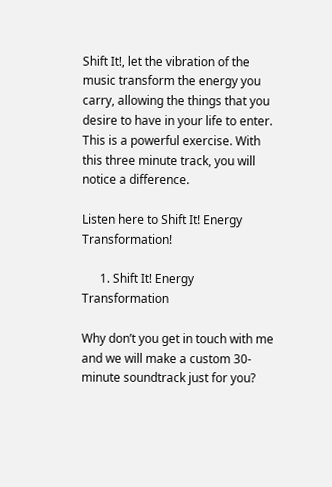Shift It!, let the vibration of the music transform the energy you carry, allowing the things that you desire to have in your life to enter. This is a powerful exercise. With this three minute track, you will notice a difference.

Listen here to Shift It! Energy Transformation!

      1. Shift It! Energy Transformation

Why don’t you get in touch with me and we will make a custom 30-minute soundtrack just for you?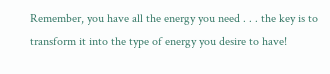Remember, you have all the energy you need . . . the key is to transform it into the type of energy you desire to have!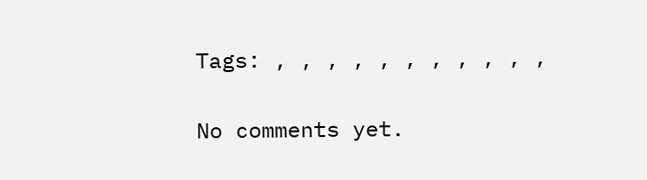Tags: , , , , , , , , , , ,

No comments yet.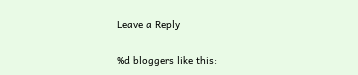Leave a Reply

%d bloggers like this: